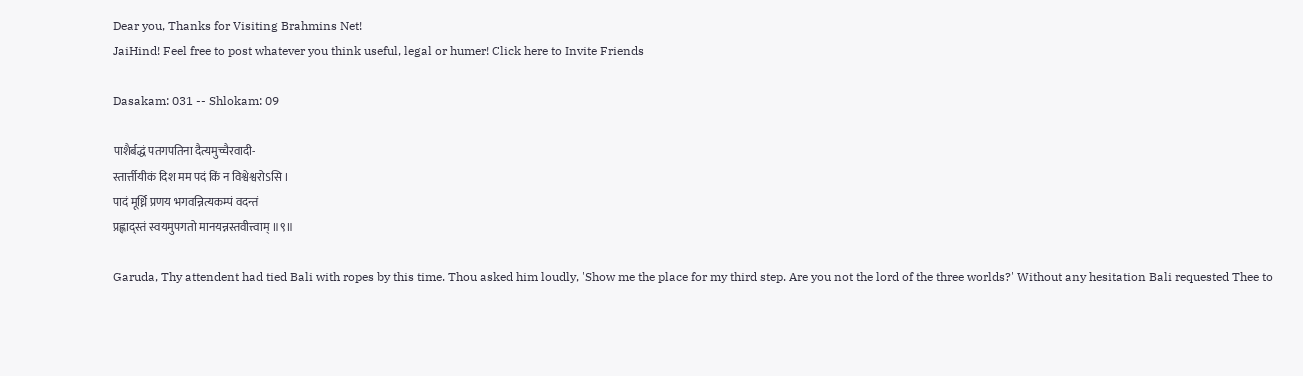Dear you, Thanks for Visiting Brahmins Net!
JaiHind! Feel free to post whatever you think useful, legal or humer! Click here to Invite Friends

Dasakam: 031 -- Shlokam: 09

पाशैर्बद्धं पतगपतिना दैत्यमुच्चैरवादी-
स्तार्त्तीयीकं दिश मम पदं किं न विश्वेश्वरोऽसि ।
पादं मूर्ध्नि प्रणय भगवन्नित्यकम्पं वदन्तं
प्रह्लाद्स्तं स्वयमुपगतो मानयन्नस्तवीत्त्वाम् ॥९॥

Garuda, Thy attendent had tied Bali with ropes by this time. Thou asked him loudly, 'Show me the place for my third step. Are you not the lord of the three worlds?' Without any hesitation Bali requested Thee to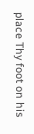place Thy foot on his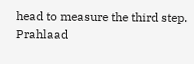head to measure the third step. Prahlaad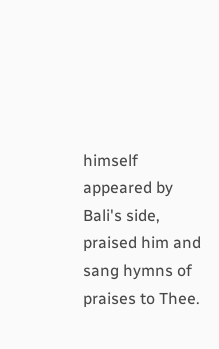himself appeared by Bali's side, praised him and sang hymns of praises to Thee.